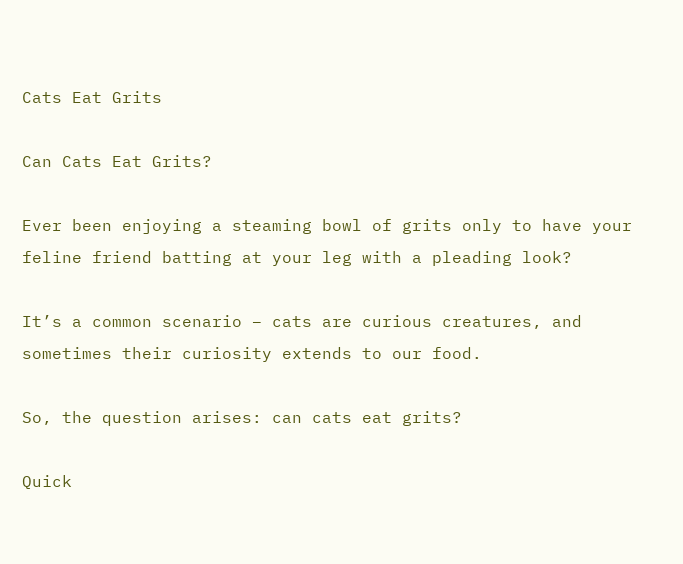Cats Eat Grits

Can Cats Eat Grits?

Ever been enjoying a steaming bowl of grits only to have your feline friend batting at your leg with a pleading look?

It’s a common scenario – cats are curious creatures, and sometimes their curiosity extends to our food.

So, the question arises: can cats eat grits?

Quick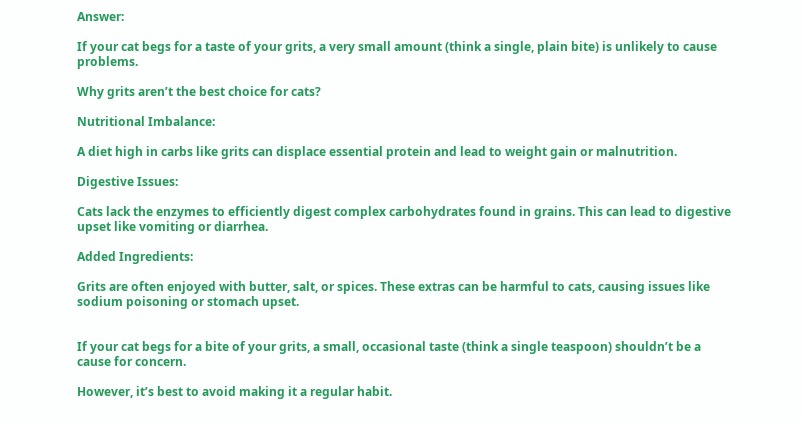Answer:

If your cat begs for a taste of your grits, a very small amount (think a single, plain bite) is unlikely to cause problems.

Why grits aren’t the best choice for cats?

Nutritional Imbalance:

A diet high in carbs like grits can displace essential protein and lead to weight gain or malnutrition.

Digestive Issues:

Cats lack the enzymes to efficiently digest complex carbohydrates found in grains. This can lead to digestive upset like vomiting or diarrhea.

Added Ingredients:

Grits are often enjoyed with butter, salt, or spices. These extras can be harmful to cats, causing issues like sodium poisoning or stomach upset.


If your cat begs for a bite of your grits, a small, occasional taste (think a single teaspoon) shouldn’t be a cause for concern.

However, it’s best to avoid making it a regular habit.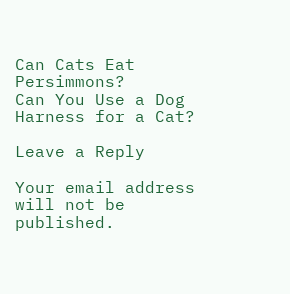Can Cats Eat Persimmons?
Can You Use a Dog Harness for a Cat?

Leave a Reply

Your email address will not be published.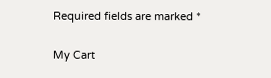Required fields are marked *

My Cart